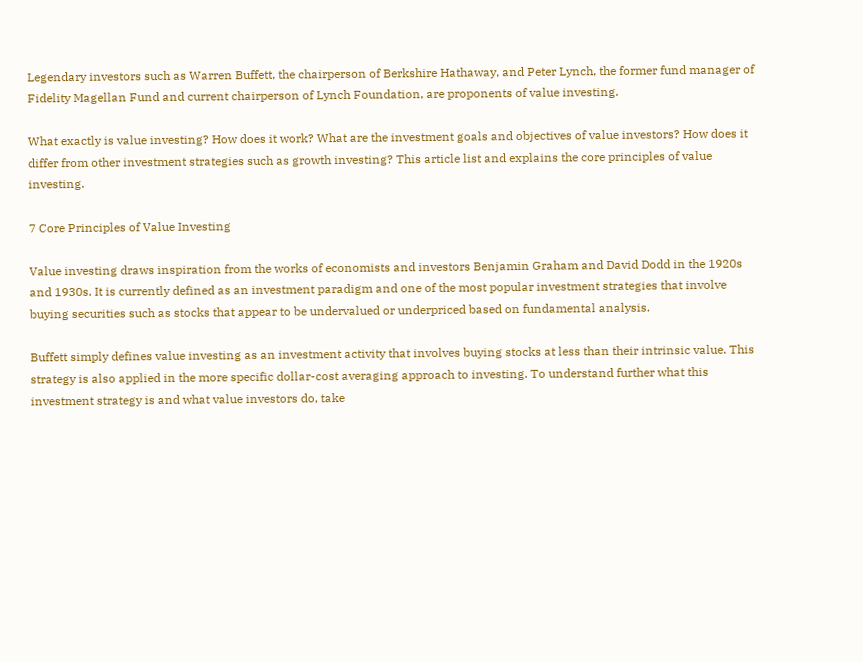Legendary investors such as Warren Buffett, the chairperson of Berkshire Hathaway, and Peter Lynch, the former fund manager of Fidelity Magellan Fund and current chairperson of Lynch Foundation, are proponents of value investing.

What exactly is value investing? How does it work? What are the investment goals and objectives of value investors? How does it differ from other investment strategies such as growth investing? This article list and explains the core principles of value investing.

7 Core Principles of Value Investing

Value investing draws inspiration from the works of economists and investors Benjamin Graham and David Dodd in the 1920s and 1930s. It is currently defined as an investment paradigm and one of the most popular investment strategies that involve buying securities such as stocks that appear to be undervalued or underpriced based on fundamental analysis.

Buffett simply defines value investing as an investment activity that involves buying stocks at less than their intrinsic value. This strategy is also applied in the more specific dollar-cost averaging approach to investing. To understand further what this investment strategy is and what value investors do, take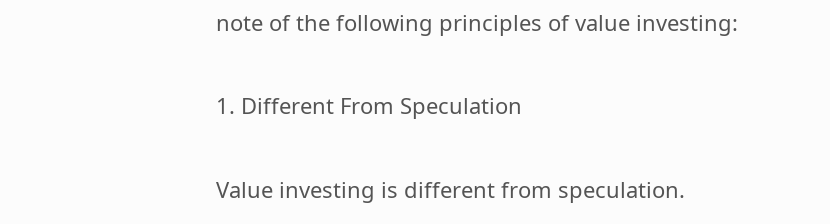note of the following principles of value investing:

1. Different From Speculation

Value investing is different from speculation.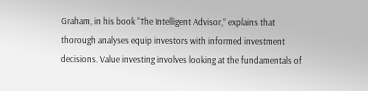Graham, in his book “The Intelligent Advisor,” explains that thorough analyses equip investors with informed investment decisions. Value investing involves looking at the fundamentals of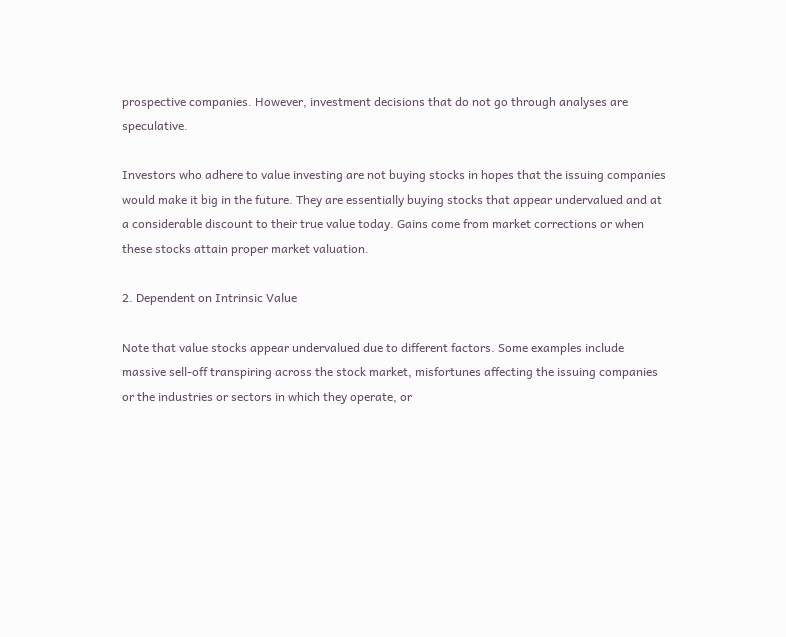prospective companies. However, investment decisions that do not go through analyses are speculative.

Investors who adhere to value investing are not buying stocks in hopes that the issuing companies would make it big in the future. They are essentially buying stocks that appear undervalued and at a considerable discount to their true value today. Gains come from market corrections or when these stocks attain proper market valuation.

2. Dependent on Intrinsic Value

Note that value stocks appear undervalued due to different factors. Some examples include massive sell-off transpiring across the stock market, misfortunes affecting the issuing companies or the industries or sectors in which they operate, or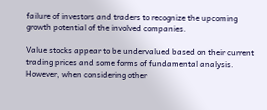failure of investors and traders to recognize the upcoming growth potential of the involved companies.

Value stocks appear to be undervalued based on their current trading prices and some forms of fundamental analysis. However, when considering other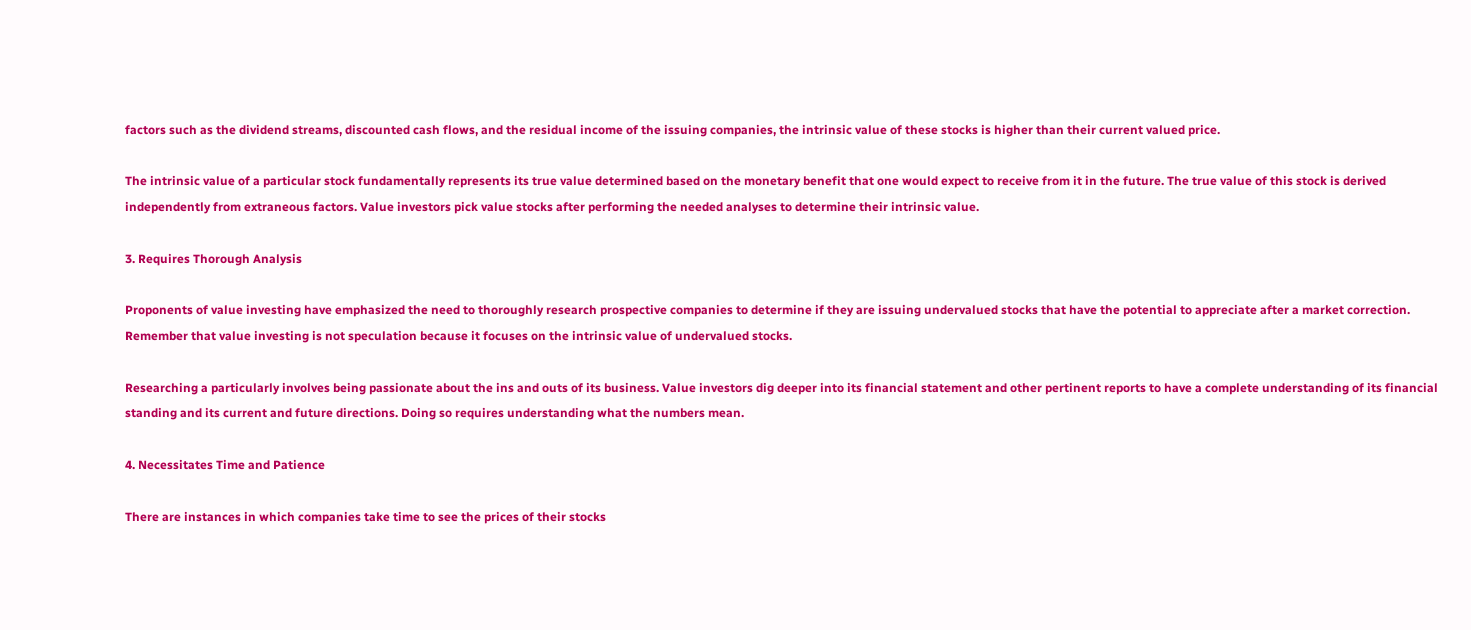factors such as the dividend streams, discounted cash flows, and the residual income of the issuing companies, the intrinsic value of these stocks is higher than their current valued price.

The intrinsic value of a particular stock fundamentally represents its true value determined based on the monetary benefit that one would expect to receive from it in the future. The true value of this stock is derived independently from extraneous factors. Value investors pick value stocks after performing the needed analyses to determine their intrinsic value.

3. Requires Thorough Analysis

Proponents of value investing have emphasized the need to thoroughly research prospective companies to determine if they are issuing undervalued stocks that have the potential to appreciate after a market correction. Remember that value investing is not speculation because it focuses on the intrinsic value of undervalued stocks.

Researching a particularly involves being passionate about the ins and outs of its business. Value investors dig deeper into its financial statement and other pertinent reports to have a complete understanding of its financial standing and its current and future directions. Doing so requires understanding what the numbers mean.

4. Necessitates Time and Patience

There are instances in which companies take time to see the prices of their stocks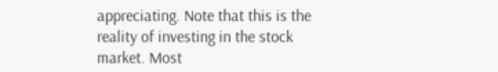appreciating. Note that this is the reality of investing in the stock market. Most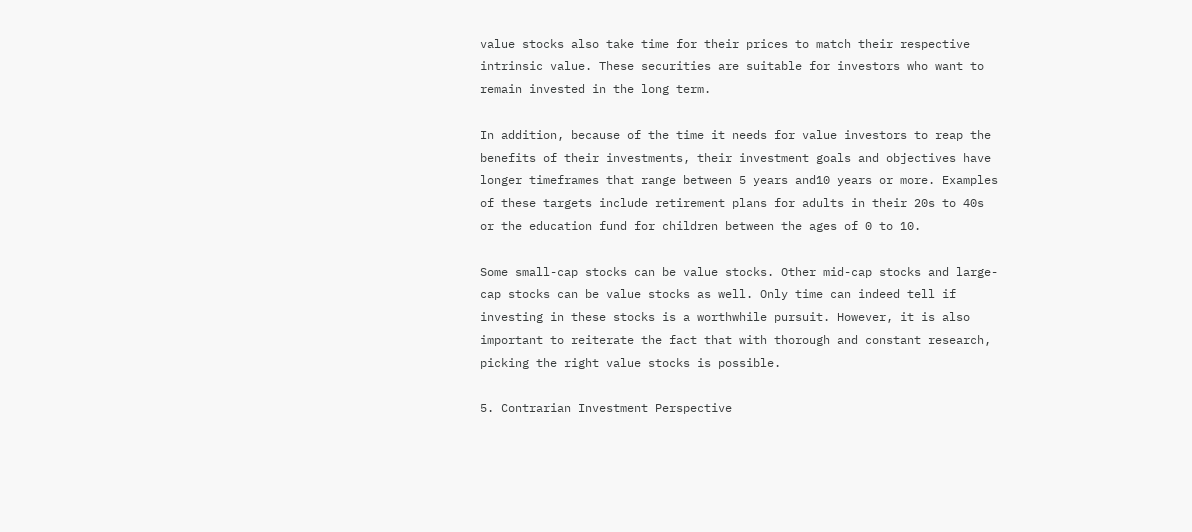value stocks also take time for their prices to match their respective intrinsic value. These securities are suitable for investors who want to remain invested in the long term.

In addition, because of the time it needs for value investors to reap the benefits of their investments, their investment goals and objectives have longer timeframes that range between 5 years and10 years or more. Examples of these targets include retirement plans for adults in their 20s to 40s or the education fund for children between the ages of 0 to 10.

Some small-cap stocks can be value stocks. Other mid-cap stocks and large-cap stocks can be value stocks as well. Only time can indeed tell if investing in these stocks is a worthwhile pursuit. However, it is also important to reiterate the fact that with thorough and constant research, picking the right value stocks is possible.

5. Contrarian Investment Perspective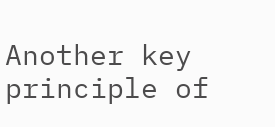Another key principle of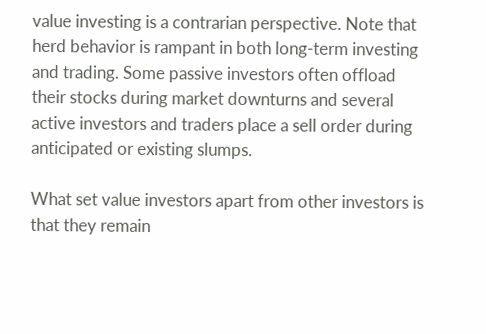value investing is a contrarian perspective. Note that herd behavior is rampant in both long-term investing and trading. Some passive investors often offload their stocks during market downturns and several active investors and traders place a sell order during anticipated or existing slumps.

What set value investors apart from other investors is that they remain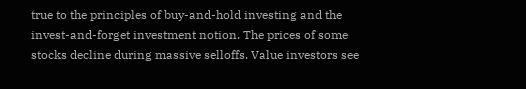true to the principles of buy-and-hold investing and the invest-and-forget investment notion. The prices of some stocks decline during massive selloffs. Value investors see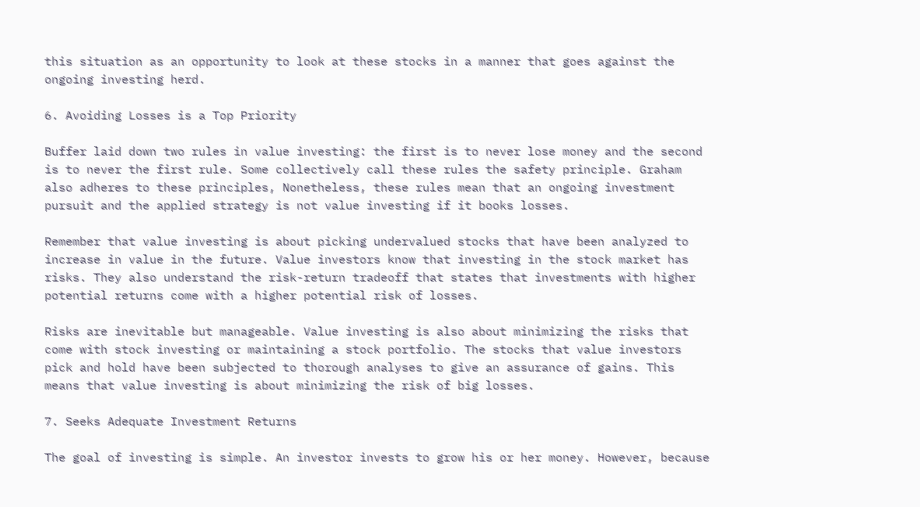this situation as an opportunity to look at these stocks in a manner that goes against the ongoing investing herd.

6. Avoiding Losses is a Top Priority

Buffer laid down two rules in value investing: the first is to never lose money and the second is to never the first rule. Some collectively call these rules the safety principle. Graham also adheres to these principles, Nonetheless, these rules mean that an ongoing investment pursuit and the applied strategy is not value investing if it books losses.

Remember that value investing is about picking undervalued stocks that have been analyzed to increase in value in the future. Value investors know that investing in the stock market has risks. They also understand the risk-return tradeoff that states that investments with higher potential returns come with a higher potential risk of losses.

Risks are inevitable but manageable. Value investing is also about minimizing the risks that come with stock investing or maintaining a stock portfolio. The stocks that value investors pick and hold have been subjected to thorough analyses to give an assurance of gains. This means that value investing is about minimizing the risk of big losses.

7. Seeks Adequate Investment Returns

The goal of investing is simple. An investor invests to grow his or her money. However, because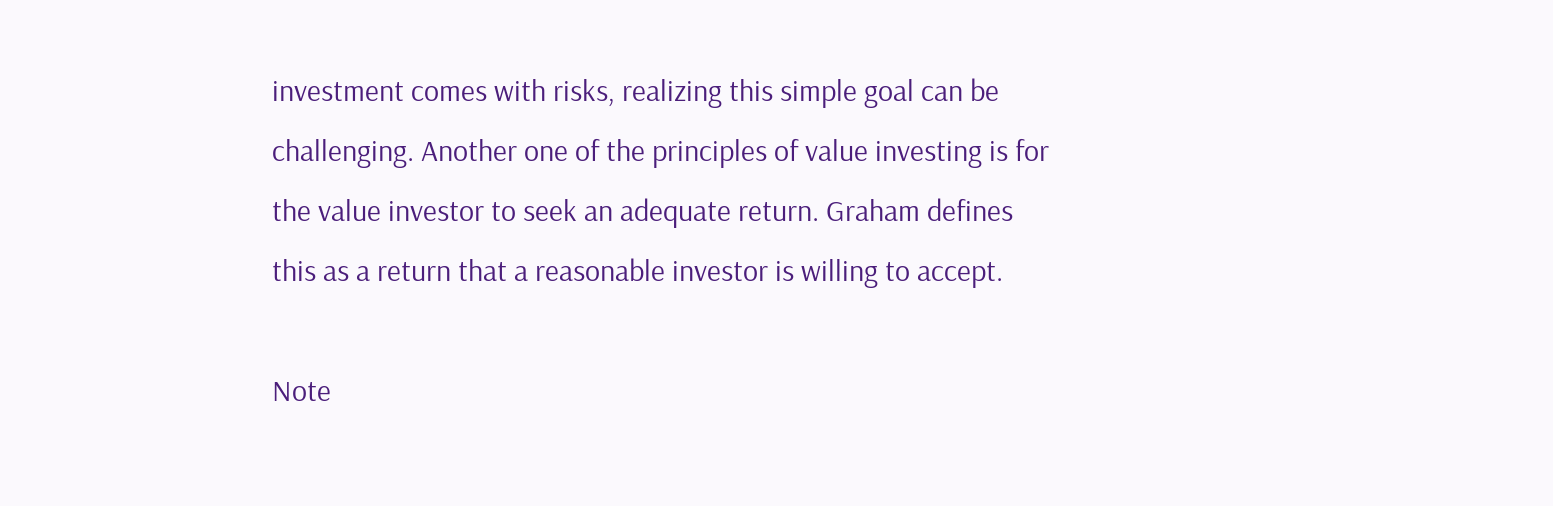investment comes with risks, realizing this simple goal can be challenging. Another one of the principles of value investing is for the value investor to seek an adequate return. Graham defines this as a return that a reasonable investor is willing to accept.

Note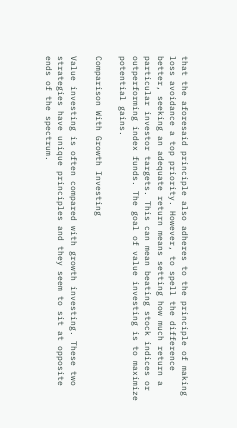that the aforesaid principle also adheres to the principle of making loss avoidance a top priority. However, to spell the difference better, seeking an adequate return means setting how much return a particular investor targets. This can mean beating stock indices or outperforming index funds. The goal of value investing is to maximize potential gains.

Comparison With Growth Investing

Value investing is often compared with growth investing. These two strategies have unique principles and they seem to sit at opposite ends of the spectrum.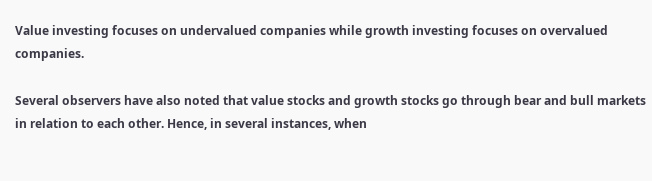Value investing focuses on undervalued companies while growth investing focuses on overvalued companies.

Several observers have also noted that value stocks and growth stocks go through bear and bull markets in relation to each other. Hence, in several instances, when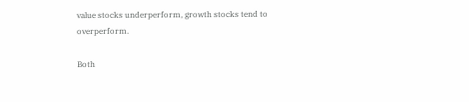value stocks underperform, growth stocks tend to overperform.

Both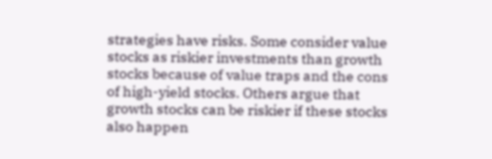strategies have risks. Some consider value stocks as riskier investments than growth stocks because of value traps and the cons of high-yield stocks. Others argue that growth stocks can be riskier if these stocks also happen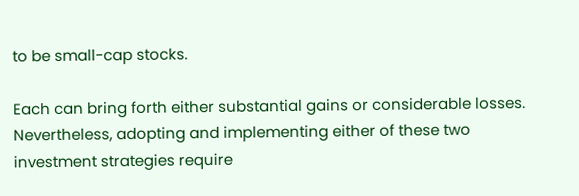to be small-cap stocks.

Each can bring forth either substantial gains or considerable losses. Nevertheless, adopting and implementing either of these two investment strategies require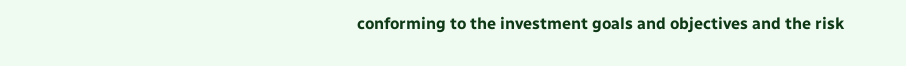conforming to the investment goals and objectives and the risk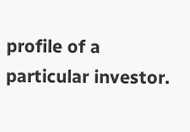profile of a particular investor.